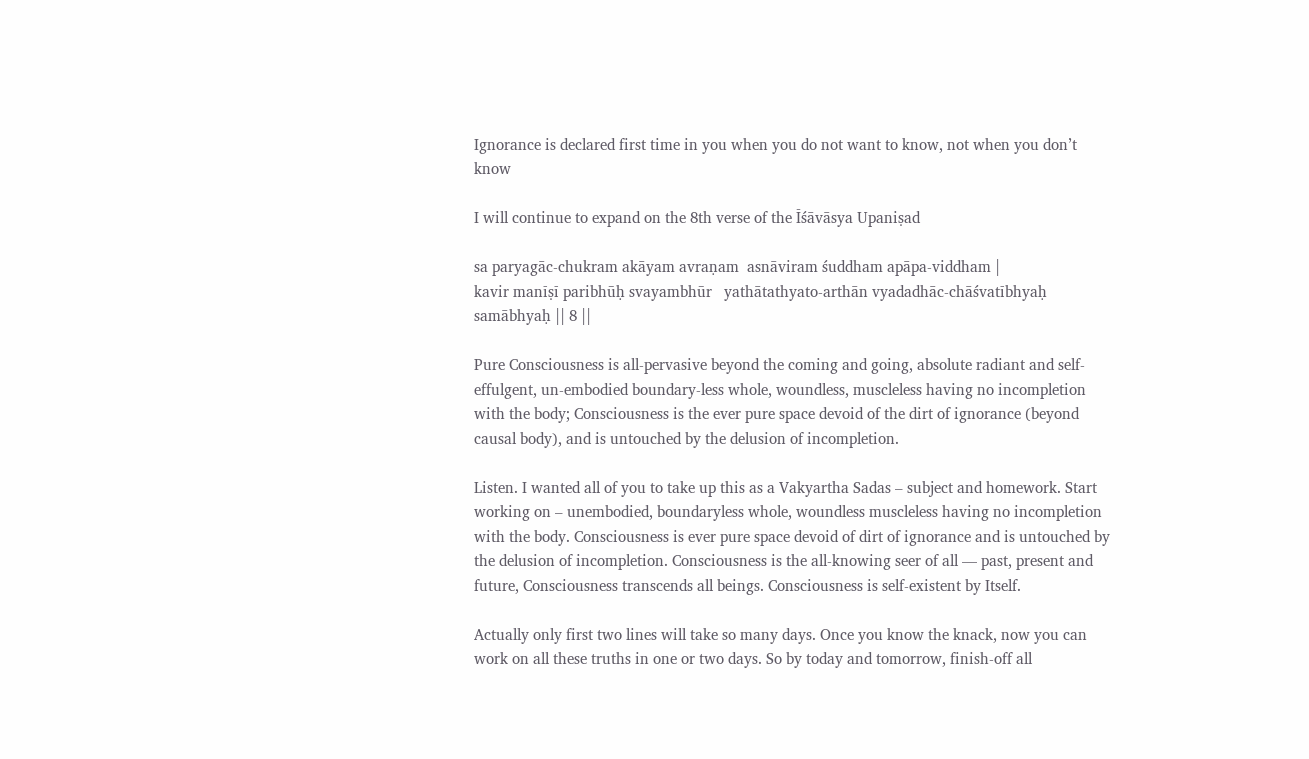Ignorance is declared first time in you when you do not want to know, not when you don’t know

I will continue to expand on the 8th verse of the Īśāvāsya Upaniṣad

sa paryagāc-chukram akāyam avraṇam  asnāviram śuddham apāpa-viddham |
kavir manīṣī paribhūḥ svayambhūr   yathātathyato-arthān vyadadhāc-chāśvatībhyaḥ samābhyaḥ || 8 ||

Pure Consciousness is all-pervasive beyond the coming and going, absolute radiant and self-effulgent, un-embodied boundary-less whole, woundless, muscleless having no incompletion with the body; Consciousness is the ever pure space devoid of the dirt of ignorance (beyond causal body), and is untouched by the delusion of incompletion.

Listen. I wanted all of you to take up this as a Vakyartha Sadas – subject and homework. Start working on – unembodied, boundaryless whole, woundless muscleless having no incompletion with the body. Consciousness is ever pure space devoid of dirt of ignorance and is untouched by the delusion of incompletion. Consciousness is the all-knowing seer of all — past, present and future, Consciousness transcends all beings. Consciousness is self-existent by Itself.

Actually only first two lines will take so many days. Once you know the knack, now you can work on all these truths in one or two days. So by today and tomorrow, finish-off all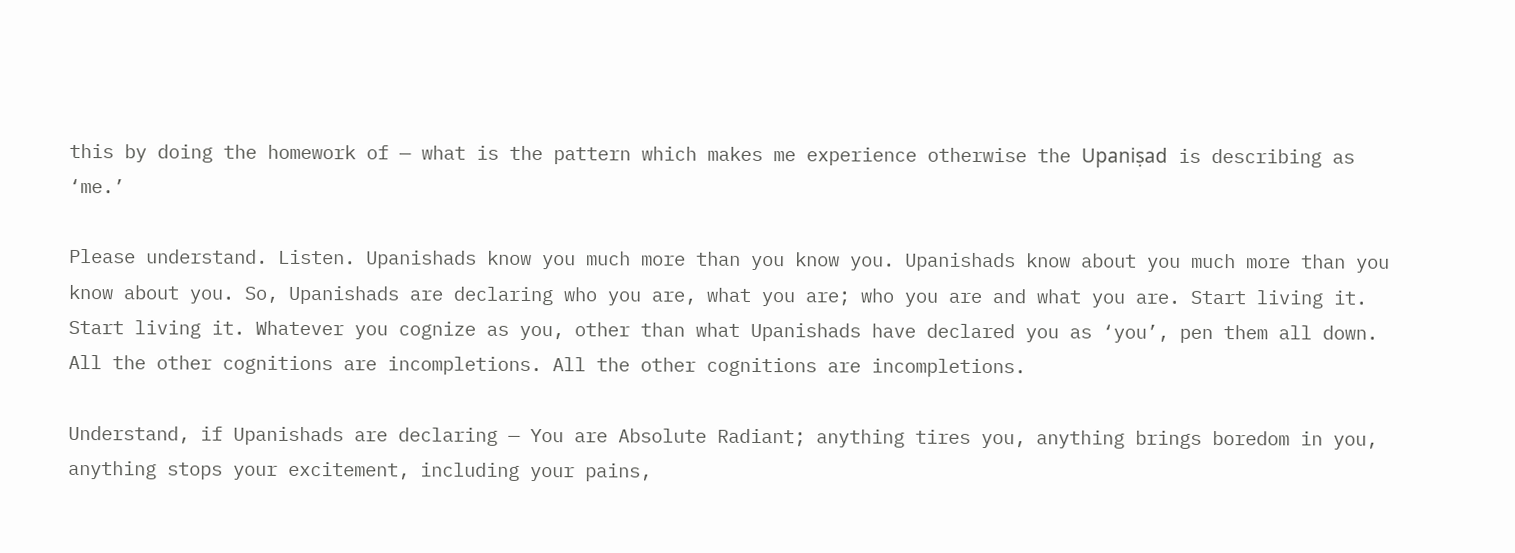this by doing the homework of — what is the pattern which makes me experience otherwise the Upaniṣad is describing as ‘me.’

Please understand. Listen. Upanishads know you much more than you know you. Upanishads know about you much more than you know about you. So, Upanishads are declaring who you are, what you are; who you are and what you are. Start living it. Start living it. Whatever you cognize as you, other than what Upanishads have declared you as ‘you’, pen them all down. All the other cognitions are incompletions. All the other cognitions are incompletions.

Understand, if Upanishads are declaring — You are Absolute Radiant; anything tires you, anything brings boredom in you, anything stops your excitement, including your pains,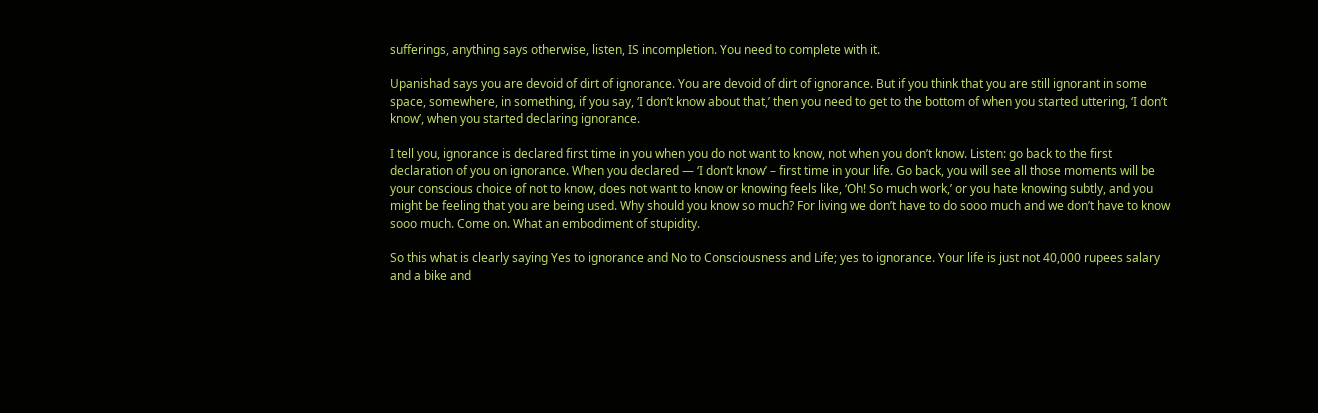sufferings, anything says otherwise, listen, IS incompletion. You need to complete with it.

Upanishad says you are devoid of dirt of ignorance. You are devoid of dirt of ignorance. But if you think that you are still ignorant in some space, somewhere, in something, if you say, ‘I don’t know about that,’ then you need to get to the bottom of when you started uttering, ‘I don’t know’, when you started declaring ignorance.

I tell you, ignorance is declared first time in you when you do not want to know, not when you don’t know. Listen: go back to the first declaration of you on ignorance. When you declared — ‘I don’t know’ – first time in your life. Go back, you will see all those moments will be your conscious choice of not to know, does not want to know or knowing feels like, ‘Oh! So much work,’ or you hate knowing subtly, and you might be feeling that you are being used. Why should you know so much? For living we don’t have to do sooo much and we don’t have to know sooo much. Come on. What an embodiment of stupidity.

So this what is clearly saying Yes to ignorance and No to Consciousness and Life; yes to ignorance. Your life is just not 40,000 rupees salary and a bike and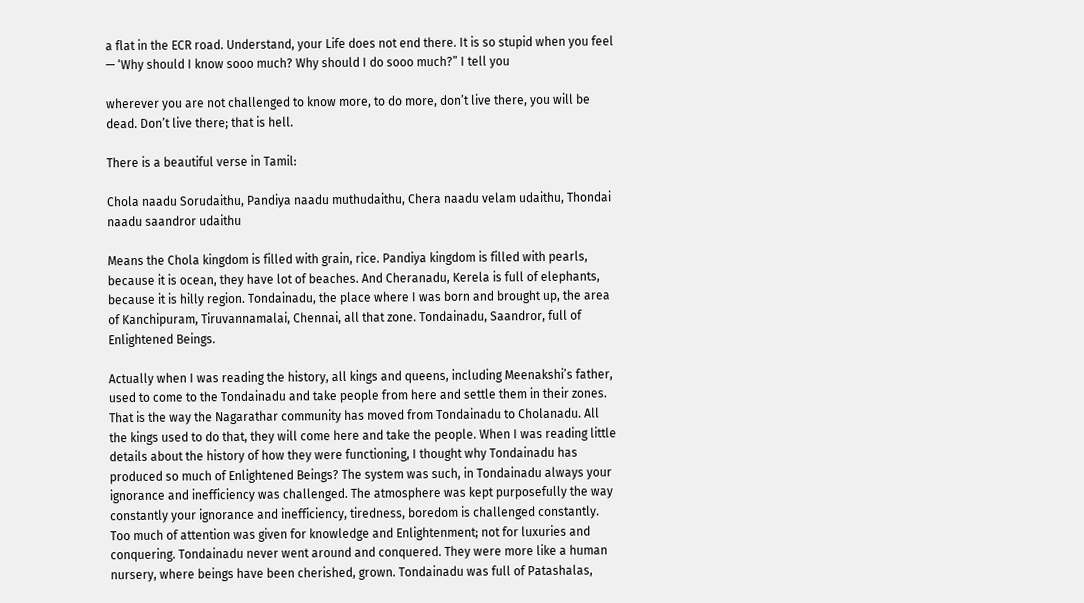a flat in the ECR road. Understand, your Life does not end there. It is so stupid when you feel — ‘Why should I know sooo much? Why should I do sooo much?” I tell you

wherever you are not challenged to know more, to do more, don’t live there, you will be dead. Don’t live there; that is hell.

There is a beautiful verse in Tamil:

Chola naadu Sorudaithu, Pandiya naadu muthudaithu, Chera naadu velam udaithu, Thondai naadu saandror udaithu

Means the Chola kingdom is filled with grain, rice. Pandiya kingdom is filled with pearls, because it is ocean, they have lot of beaches. And Cheranadu, Kerela is full of elephants, because it is hilly region. Tondainadu, the place where I was born and brought up, the area of Kanchipuram, Tiruvannamalai, Chennai, all that zone. Tondainadu, Saandror, full of Enlightened Beings.

Actually when I was reading the history, all kings and queens, including Meenakshi’s father, used to come to the Tondainadu and take people from here and settle them in their zones. That is the way the Nagarathar community has moved from Tondainadu to Cholanadu. All the kings used to do that, they will come here and take the people. When I was reading little details about the history of how they were functioning, I thought why Tondainadu has produced so much of Enlightened Beings? The system was such, in Tondainadu always your ignorance and inefficiency was challenged. The atmosphere was kept purposefully the way constantly your ignorance and inefficiency, tiredness, boredom is challenged constantly. Too much of attention was given for knowledge and Enlightenment; not for luxuries and conquering. Tondainadu never went around and conquered. They were more like a human nursery, where beings have been cherished, grown. Tondainadu was full of Patashalas,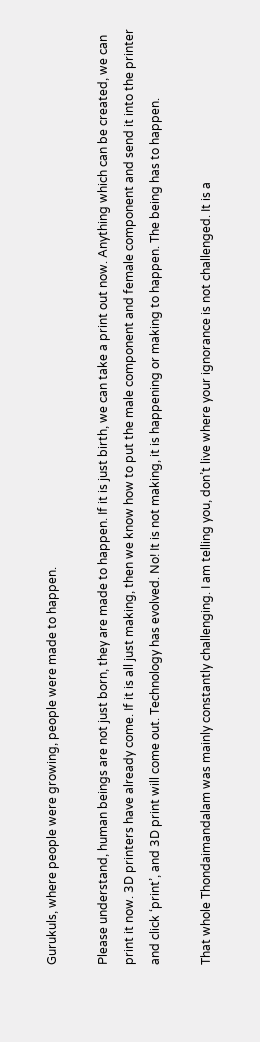Gurukuls, where people were growing, people were made to happen.

Please understand, human beings are not just born, they are made to happen. If it is just birth, we can take a print out now. Anything which can be created, we can print it now. 3D printers have already come. If it is all just making, then we know how to put the male component and female component and send it into the printer and click ‘print’, and 3D print will come out. Technology has evolved. No! It is not making, it is happening or making to happen. The being has to happen.

That whole Thondaimandalam was mainly constantly challenging. I am telling you, don’t live where your ignorance is not challenged. It is a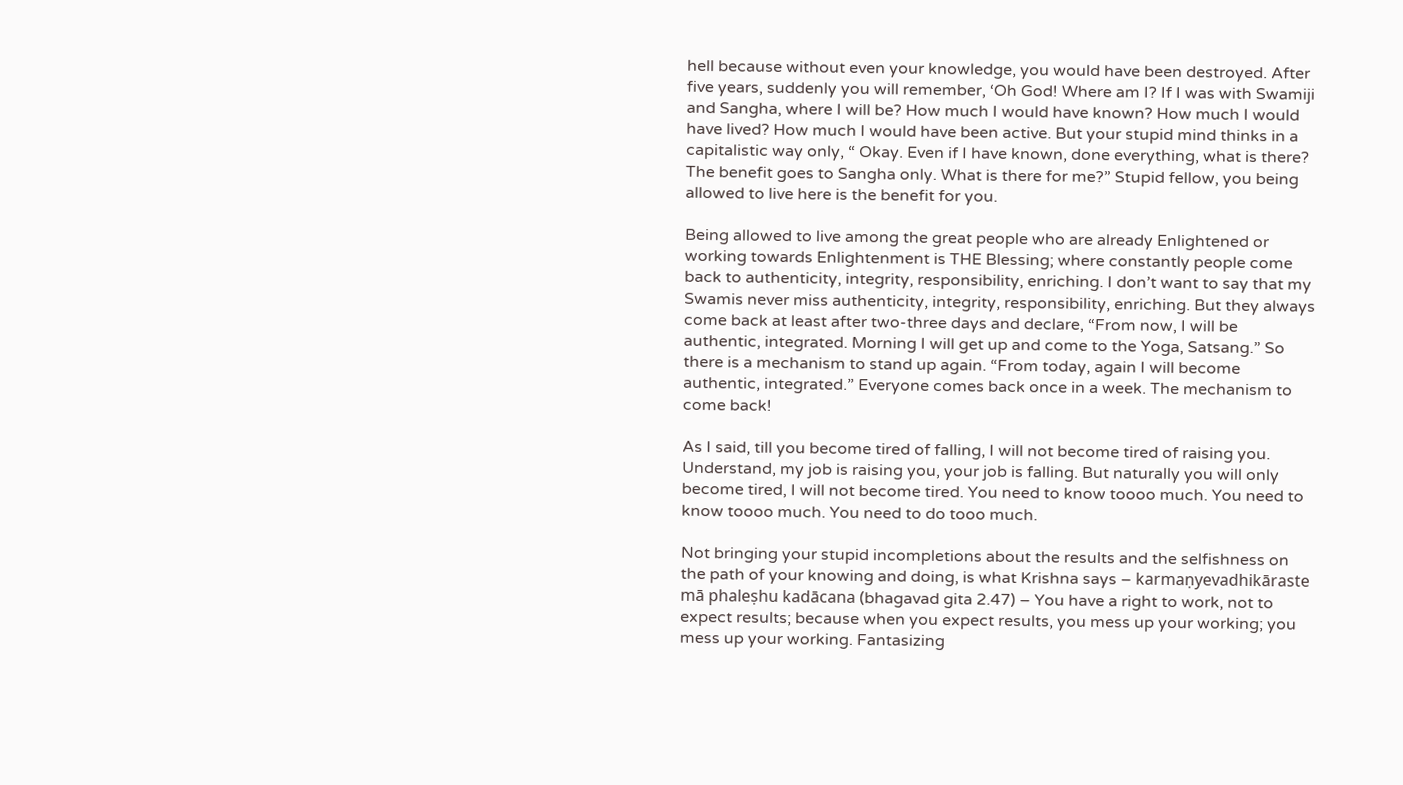hell because without even your knowledge, you would have been destroyed. After five years, suddenly you will remember, ‘Oh God! Where am I? If I was with Swamiji and Sangha, where I will be? How much I would have known? How much I would have lived? How much I would have been active. But your stupid mind thinks in a capitalistic way only, “ Okay. Even if I have known, done everything, what is there? The benefit goes to Sangha only. What is there for me?” Stupid fellow, you being allowed to live here is the benefit for you.

Being allowed to live among the great people who are already Enlightened or working towards Enlightenment is THE Blessing; where constantly people come back to authenticity, integrity, responsibility, enriching. I don’t want to say that my Swamis never miss authenticity, integrity, responsibility, enriching. But they always come back at least after two-three days and declare, “From now, I will be authentic, integrated. Morning I will get up and come to the Yoga, Satsang.” So there is a mechanism to stand up again. “From today, again I will become authentic, integrated.” Everyone comes back once in a week. The mechanism to come back!

As I said, till you become tired of falling, I will not become tired of raising you. Understand, my job is raising you, your job is falling. But naturally you will only become tired, I will not become tired. You need to know toooo much. You need to know toooo much. You need to do tooo much.

Not bringing your stupid incompletions about the results and the selfishness on the path of your knowing and doing, is what Krishna says – karmaṇyevadhikāraste mā phaleṣhu kadācana (bhagavad gita 2.47) – You have a right to work, not to expect results; because when you expect results, you mess up your working; you mess up your working. Fantasizing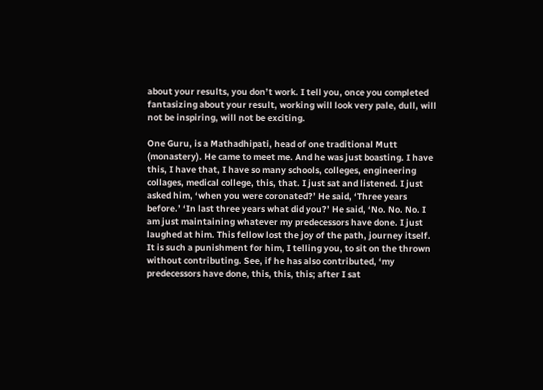about your results, you don’t work. I tell you, once you completed fantasizing about your result, working will look very pale, dull, will not be inspiring, will not be exciting.

One Guru, is a Mathadhipati, head of one traditional Mutt (monastery). He came to meet me. And he was just boasting. I have this, I have that, I have so many schools, colleges, engineering collages, medical college, this, that. I just sat and listened. I just asked him, ‘when you were coronated?’ He said, ‘Three years before.’ ‘In last three years what did you?’ He said, ‘No. No. No. I am just maintaining whatever my predecessors have done. I just laughed at him. This fellow lost the joy of the path, journey itself. It is such a punishment for him, I telling you, to sit on the thrown without contributing. See, if he has also contributed, ‘my predecessors have done, this, this, this; after I sat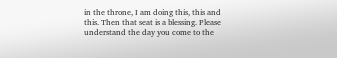in the throne, I am doing this, this and this. Then that seat is a blessing. Please understand the day you come to the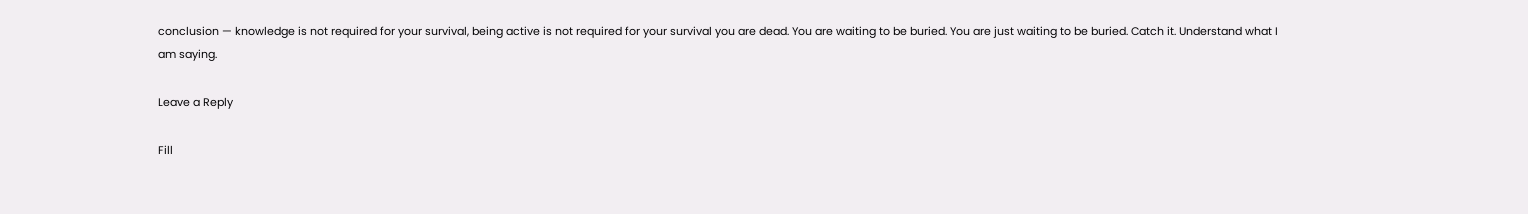conclusion — knowledge is not required for your survival, being active is not required for your survival you are dead. You are waiting to be buried. You are just waiting to be buried. Catch it. Understand what I am saying.

Leave a Reply

Fill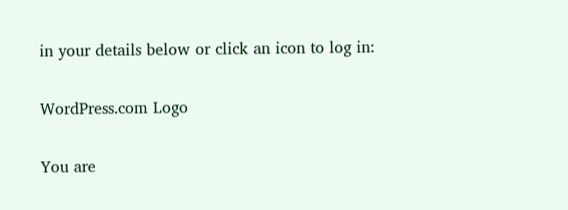in your details below or click an icon to log in:

WordPress.com Logo

You are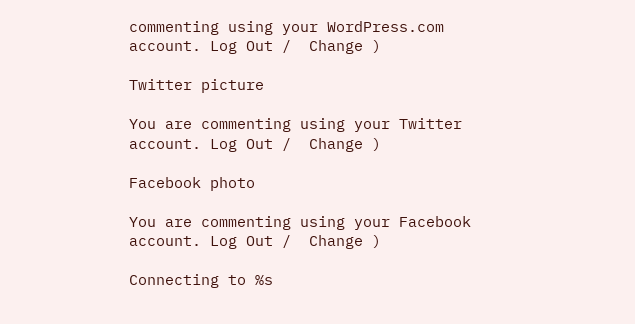commenting using your WordPress.com account. Log Out /  Change )

Twitter picture

You are commenting using your Twitter account. Log Out /  Change )

Facebook photo

You are commenting using your Facebook account. Log Out /  Change )

Connecting to %s